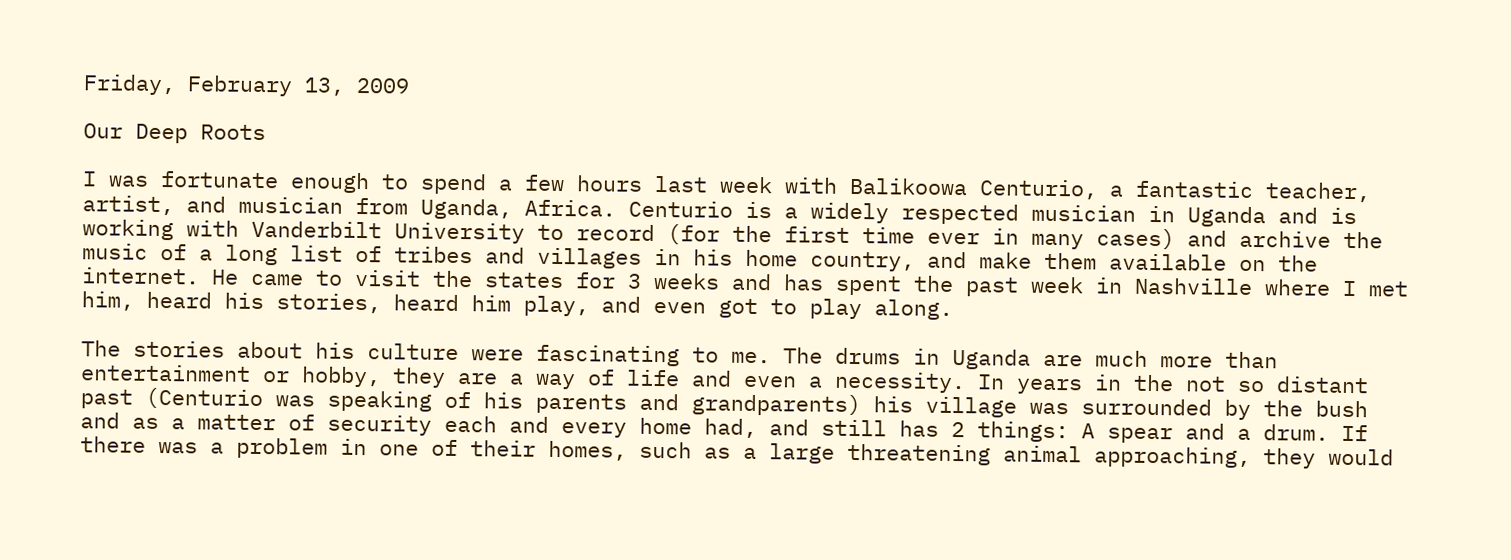Friday, February 13, 2009

Our Deep Roots

I was fortunate enough to spend a few hours last week with Balikoowa Centurio, a fantastic teacher, artist, and musician from Uganda, Africa. Centurio is a widely respected musician in Uganda and is working with Vanderbilt University to record (for the first time ever in many cases) and archive the music of a long list of tribes and villages in his home country, and make them available on the internet. He came to visit the states for 3 weeks and has spent the past week in Nashville where I met him, heard his stories, heard him play, and even got to play along.

The stories about his culture were fascinating to me. The drums in Uganda are much more than entertainment or hobby, they are a way of life and even a necessity. In years in the not so distant past (Centurio was speaking of his parents and grandparents) his village was surrounded by the bush and as a matter of security each and every home had, and still has 2 things: A spear and a drum. If there was a problem in one of their homes, such as a large threatening animal approaching, they would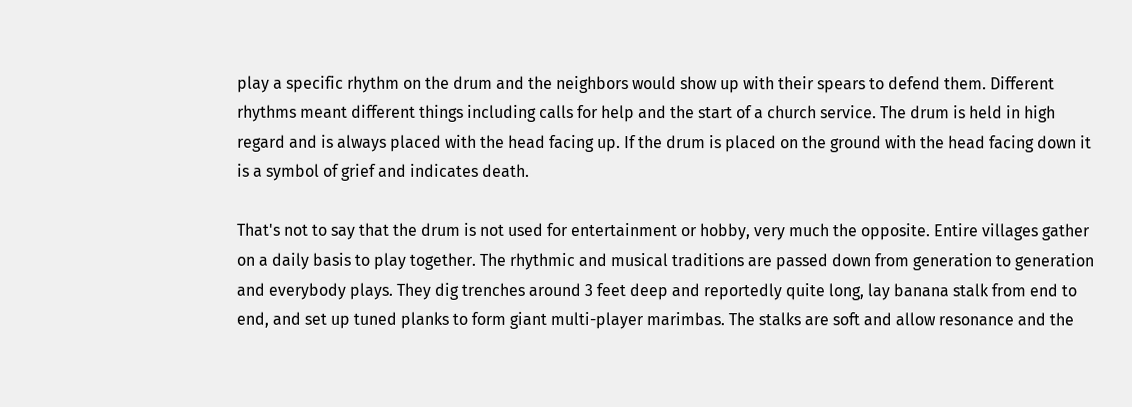play a specific rhythm on the drum and the neighbors would show up with their spears to defend them. Different rhythms meant different things including calls for help and the start of a church service. The drum is held in high regard and is always placed with the head facing up. If the drum is placed on the ground with the head facing down it is a symbol of grief and indicates death.

That's not to say that the drum is not used for entertainment or hobby, very much the opposite. Entire villages gather on a daily basis to play together. The rhythmic and musical traditions are passed down from generation to generation and everybody plays. They dig trenches around 3 feet deep and reportedly quite long, lay banana stalk from end to end, and set up tuned planks to form giant multi-player marimbas. The stalks are soft and allow resonance and the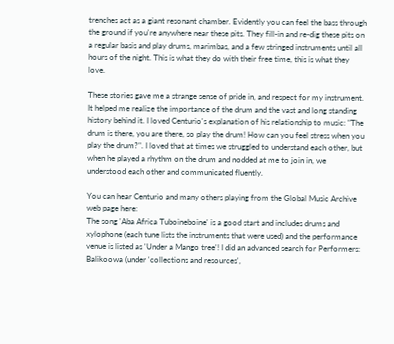trenches act as a giant resonant chamber. Evidently you can feel the bass through the ground if you're anywhere near these pits. They fill-in and re-dig these pits on a regular basis and play drums, marimbas, and a few stringed instruments until all hours of the night. This is what they do with their free time, this is what they love.

These stories gave me a strange sense of pride in, and respect for my instrument. It helped me realize the importance of the drum and the vast and long standing history behind it. I loved Centurio's explanation of his relationship to music: "The drum is there, you are there, so play the drum! How can you feel stress when you play the drum?". I loved that at times we struggled to understand each other, but when he played a rhythm on the drum and nodded at me to join in, we understood each other and communicated fluently.

You can hear Centurio and many others playing from the Global Music Archive web page here:
The song 'Aba Africa Tuboineboine' is a good start and includes drums and xylophone (each tune lists the instruments that were used) and the performance venue is listed as 'Under a Mango tree'! I did an advanced search for Performers: Balikoowa (under 'collections and resources',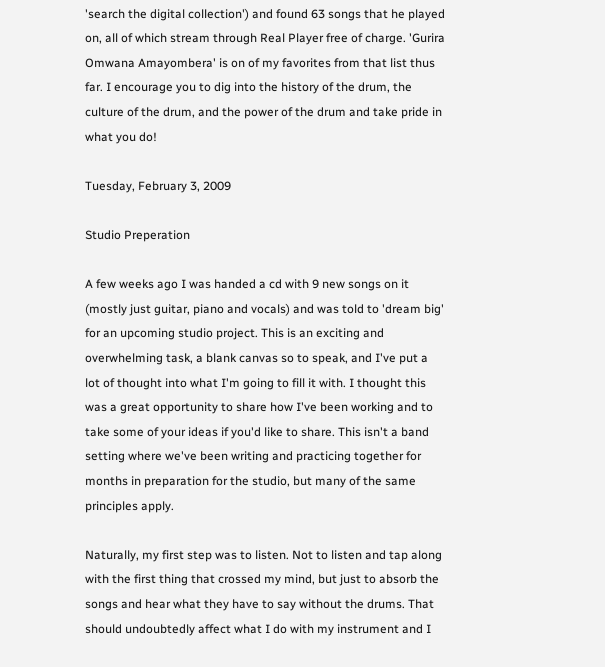'search the digital collection') and found 63 songs that he played on, all of which stream through Real Player free of charge. 'Gurira Omwana Amayombera' is on of my favorites from that list thus far. I encourage you to dig into the history of the drum, the culture of the drum, and the power of the drum and take pride in what you do!

Tuesday, February 3, 2009

Studio Preperation

A few weeks ago I was handed a cd with 9 new songs on it (mostly just guitar, piano and vocals) and was told to 'dream big' for an upcoming studio project. This is an exciting and overwhelming task, a blank canvas so to speak, and I've put a lot of thought into what I'm going to fill it with. I thought this was a great opportunity to share how I've been working and to take some of your ideas if you'd like to share. This isn't a band setting where we've been writing and practicing together for months in preparation for the studio, but many of the same principles apply.

Naturally, my first step was to listen. Not to listen and tap along with the first thing that crossed my mind, but just to absorb the songs and hear what they have to say without the drums. That should undoubtedly affect what I do with my instrument and I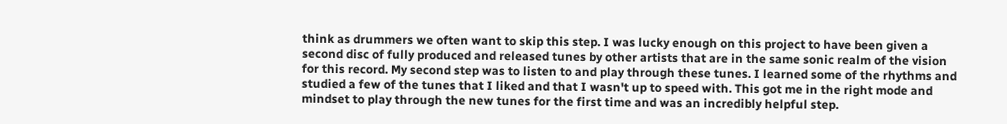think as drummers we often want to skip this step. I was lucky enough on this project to have been given a second disc of fully produced and released tunes by other artists that are in the same sonic realm of the vision for this record. My second step was to listen to and play through these tunes. I learned some of the rhythms and studied a few of the tunes that I liked and that I wasn't up to speed with. This got me in the right mode and mindset to play through the new tunes for the first time and was an incredibly helpful step.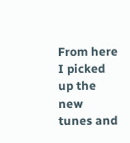From here I picked up the new tunes and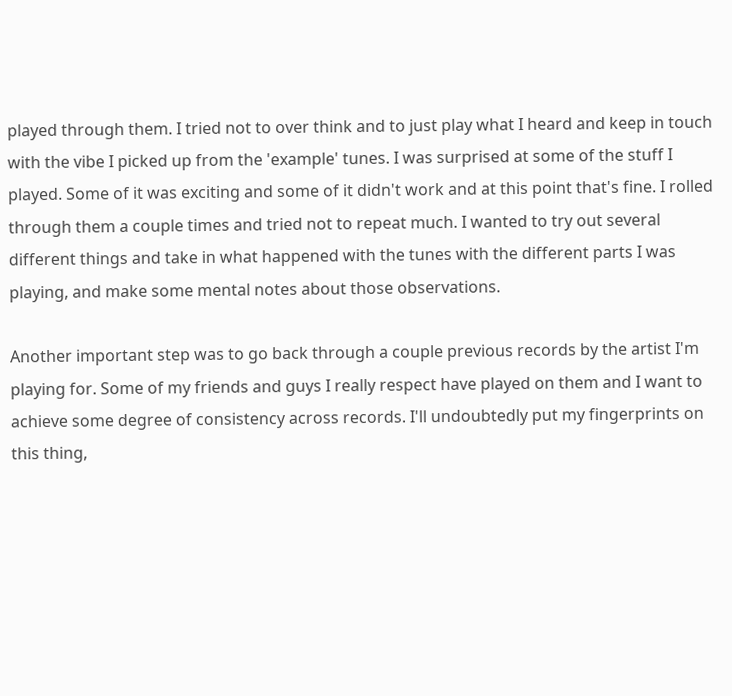played through them. I tried not to over think and to just play what I heard and keep in touch with the vibe I picked up from the 'example' tunes. I was surprised at some of the stuff I played. Some of it was exciting and some of it didn't work and at this point that's fine. I rolled through them a couple times and tried not to repeat much. I wanted to try out several different things and take in what happened with the tunes with the different parts I was playing, and make some mental notes about those observations.

Another important step was to go back through a couple previous records by the artist I'm playing for. Some of my friends and guys I really respect have played on them and I want to achieve some degree of consistency across records. I'll undoubtedly put my fingerprints on this thing,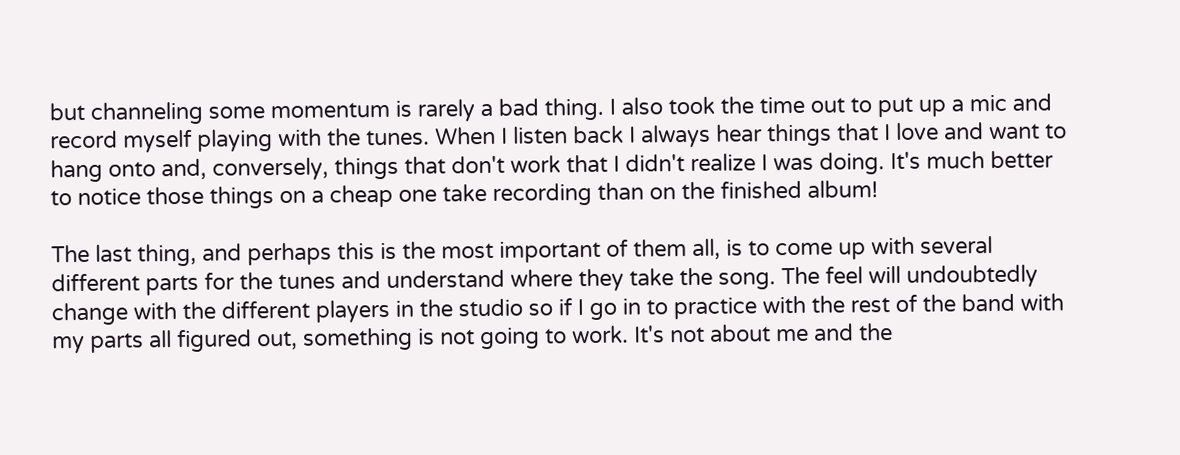but channeling some momentum is rarely a bad thing. I also took the time out to put up a mic and record myself playing with the tunes. When I listen back I always hear things that I love and want to hang onto and, conversely, things that don't work that I didn't realize I was doing. It's much better to notice those things on a cheap one take recording than on the finished album!

The last thing, and perhaps this is the most important of them all, is to come up with several different parts for the tunes and understand where they take the song. The feel will undoubtedly change with the different players in the studio so if I go in to practice with the rest of the band with my parts all figured out, something is not going to work. It's not about me and the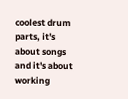coolest drum parts, it's about songs and it's about working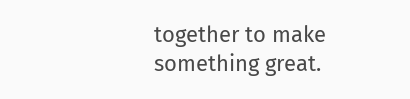together to make something great.